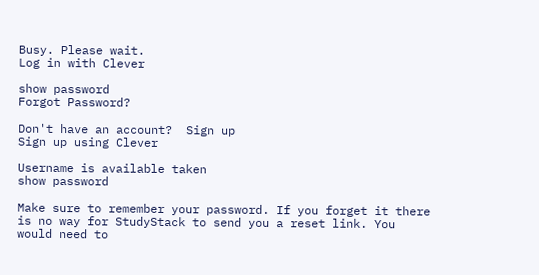Busy. Please wait.
Log in with Clever

show password
Forgot Password?

Don't have an account?  Sign up
Sign up using Clever

Username is available taken
show password

Make sure to remember your password. If you forget it there is no way for StudyStack to send you a reset link. You would need to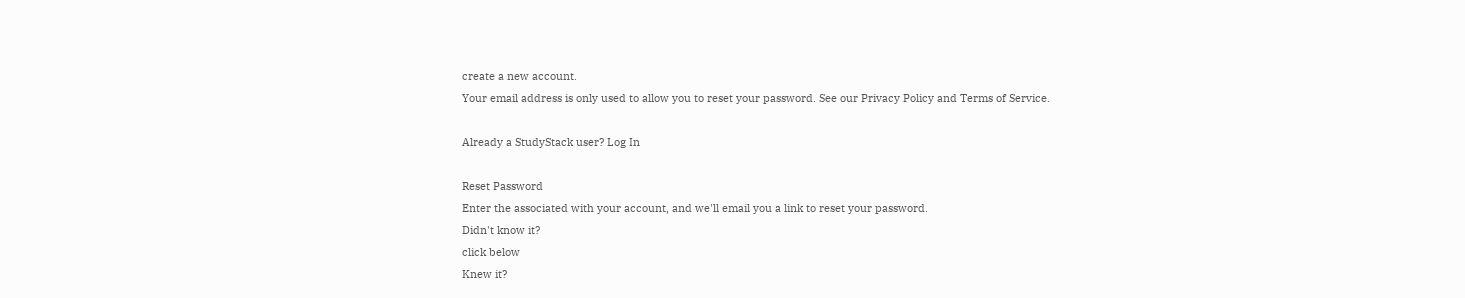create a new account.
Your email address is only used to allow you to reset your password. See our Privacy Policy and Terms of Service.

Already a StudyStack user? Log In

Reset Password
Enter the associated with your account, and we'll email you a link to reset your password.
Didn't know it?
click below
Knew it?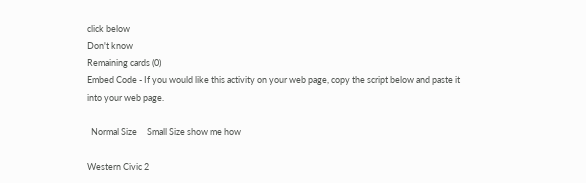click below
Don't know
Remaining cards (0)
Embed Code - If you would like this activity on your web page, copy the script below and paste it into your web page.

  Normal Size     Small Size show me how

Western Civic 2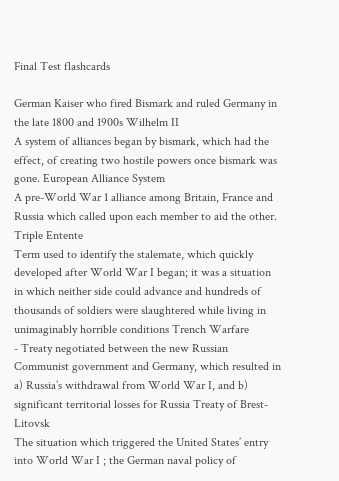Final Test flashcards

German Kaiser who fired Bismark and ruled Germany in the late 1800 and 1900s Wilhelm II
A system of alliances began by bismark, which had the effect, of creating two hostile powers once bismark was gone. European Alliance System
A pre-World War 1 alliance among Britain, France and Russia which called upon each member to aid the other. Triple Entente
Term used to identify the stalemate, which quickly developed after World War I began; it was a situation in which neither side could advance and hundreds of thousands of soldiers were slaughtered while living in unimaginably horrible conditions Trench Warfare
- Treaty negotiated between the new Russian Communist government and Germany, which resulted in a) Russia’s withdrawal from World War I, and b) significant territorial losses for Russia Treaty of Brest-Litovsk
The situation which triggered the United States’ entry into World War I ; the German naval policy of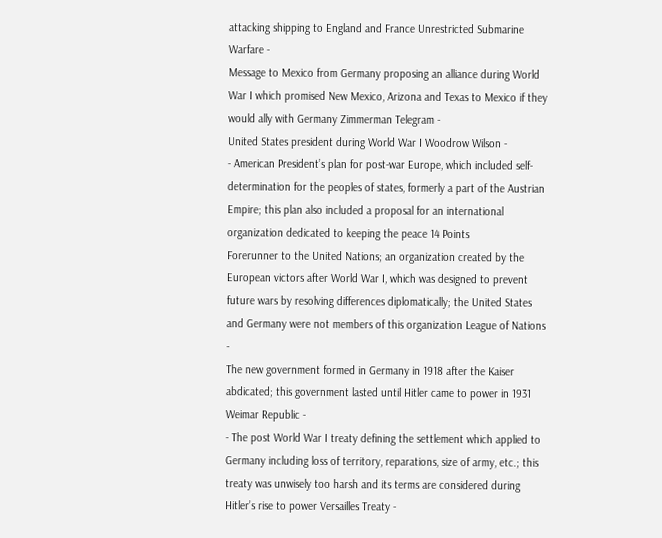attacking shipping to England and France Unrestricted Submarine Warfare -
Message to Mexico from Germany proposing an alliance during World War I which promised New Mexico, Arizona and Texas to Mexico if they would ally with Germany Zimmerman Telegram -
United States president during World War I Woodrow Wilson -
- American President’s plan for post-war Europe, which included self-determination for the peoples of states, formerly a part of the Austrian Empire; this plan also included a proposal for an international organization dedicated to keeping the peace 14 Points
Forerunner to the United Nations; an organization created by the European victors after World War I, which was designed to prevent future wars by resolving differences diplomatically; the United States and Germany were not members of this organization League of Nations -
The new government formed in Germany in 1918 after the Kaiser abdicated; this government lasted until Hitler came to power in 1931 Weimar Republic -
- The post World War I treaty defining the settlement which applied to Germany including loss of territory, reparations, size of army, etc.; this treaty was unwisely too harsh and its terms are considered during Hitler’s rise to power Versailles Treaty -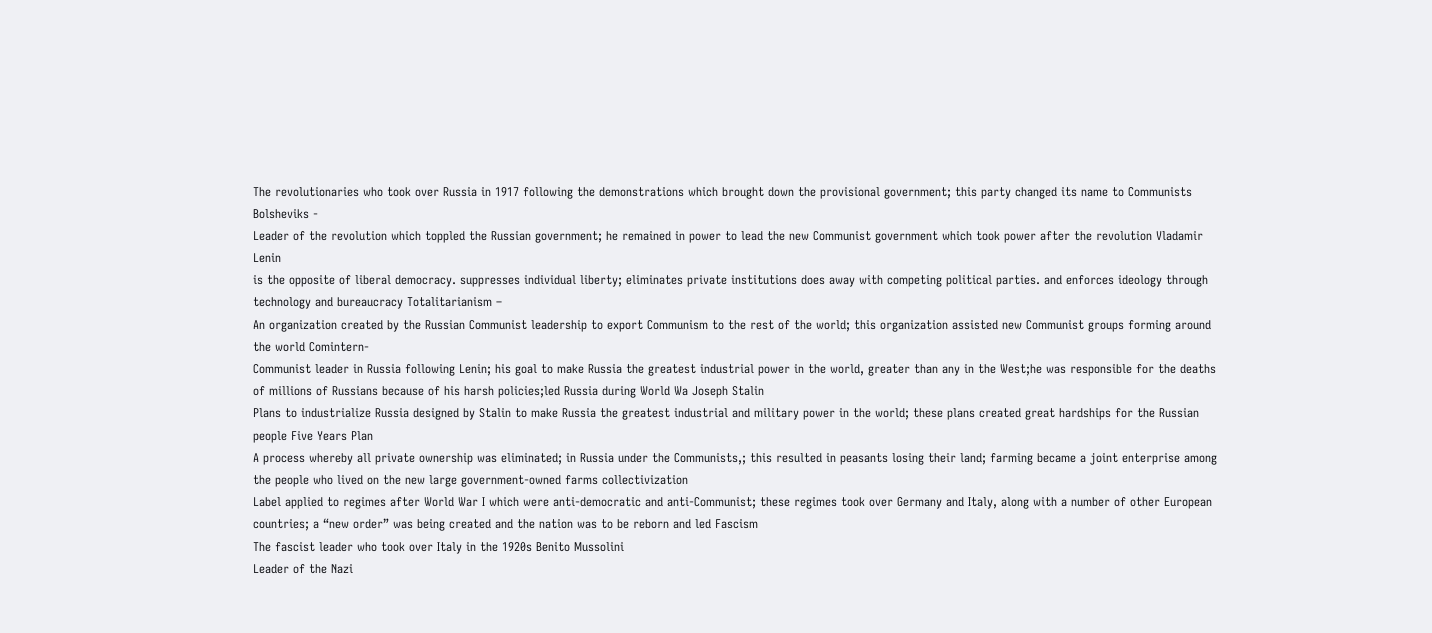The revolutionaries who took over Russia in 1917 following the demonstrations which brought down the provisional government; this party changed its name to Communists Bolsheviks -
Leader of the revolution which toppled the Russian government; he remained in power to lead the new Communist government which took power after the revolution Vladamir Lenin
is the opposite of liberal democracy. suppresses individual liberty; eliminates private institutions does away with competing political parties. and enforces ideology through technology and bureaucracy Totalitarianism –
An organization created by the Russian Communist leadership to export Communism to the rest of the world; this organization assisted new Communist groups forming around the world Comintern-
Communist leader in Russia following Lenin; his goal to make Russia the greatest industrial power in the world, greater than any in the West;he was responsible for the deaths of millions of Russians because of his harsh policies;led Russia during World Wa Joseph Stalin
Plans to industrialize Russia designed by Stalin to make Russia the greatest industrial and military power in the world; these plans created great hardships for the Russian people Five Years Plan
A process whereby all private ownership was eliminated; in Russia under the Communists,; this resulted in peasants losing their land; farming became a joint enterprise among the people who lived on the new large government-owned farms collectivization
Label applied to regimes after World War I which were anti-democratic and anti-Communist; these regimes took over Germany and Italy, along with a number of other European countries; a “new order” was being created and the nation was to be reborn and led Fascism
The fascist leader who took over Italy in the 1920s Benito Mussolini
Leader of the Nazi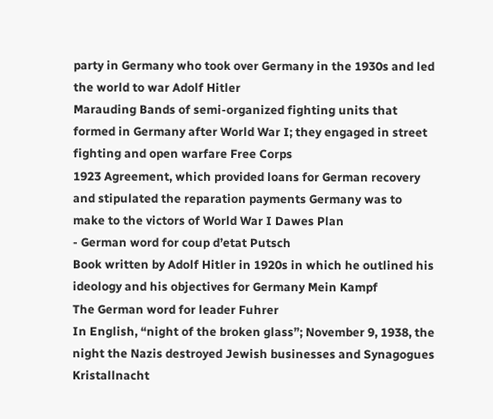party in Germany who took over Germany in the 1930s and led the world to war Adolf Hitler
Marauding Bands of semi-organized fighting units that formed in Germany after World War I; they engaged in street fighting and open warfare Free Corps
1923 Agreement, which provided loans for German recovery and stipulated the reparation payments Germany was to make to the victors of World War I Dawes Plan
- German word for coup d’etat Putsch
Book written by Adolf Hitler in 1920s in which he outlined his ideology and his objectives for Germany Mein Kampf
The German word for leader Fuhrer
In English, “night of the broken glass”; November 9, 1938, the night the Nazis destroyed Jewish businesses and Synagogues Kristallnacht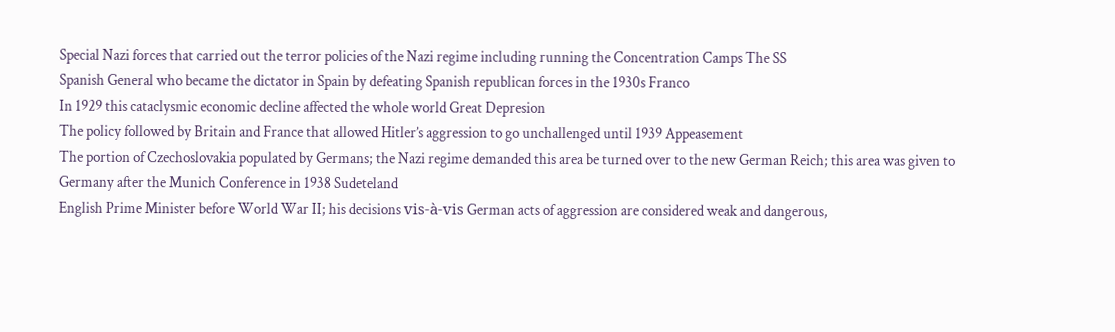Special Nazi forces that carried out the terror policies of the Nazi regime including running the Concentration Camps The SS
Spanish General who became the dictator in Spain by defeating Spanish republican forces in the 1930s Franco
In 1929 this cataclysmic economic decline affected the whole world Great Depresion
The policy followed by Britain and France that allowed Hitler’s aggression to go unchallenged until 1939 Appeasement
The portion of Czechoslovakia populated by Germans; the Nazi regime demanded this area be turned over to the new German Reich; this area was given to Germany after the Munich Conference in 1938 Sudeteland
English Prime Minister before World War II; his decisions vis-à-vis German acts of aggression are considered weak and dangerous,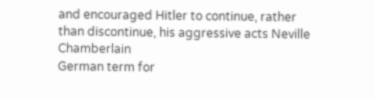and encouraged Hitler to continue, rather than discontinue, his aggressive acts Neville Chamberlain
German term for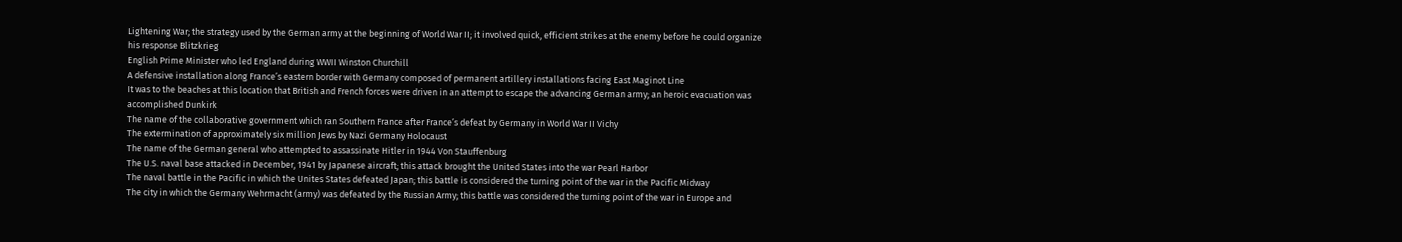Lightening War; the strategy used by the German army at the beginning of World War II; it involved quick, efficient strikes at the enemy before he could organize his response Blitzkrieg
English Prime Minister who led England during WWII Winston Churchill
A defensive installation along France’s eastern border with Germany composed of permanent artillery installations facing East Maginot Line
It was to the beaches at this location that British and French forces were driven in an attempt to escape the advancing German army; an heroic evacuation was accomplished Dunkirk
The name of the collaborative government which ran Southern France after France’s defeat by Germany in World War II Vichy
The extermination of approximately six million Jews by Nazi Germany Holocaust
The name of the German general who attempted to assassinate Hitler in 1944 Von Stauffenburg
The U.S. naval base attacked in December, 1941 by Japanese aircraft; this attack brought the United States into the war Pearl Harbor
The naval battle in the Pacific in which the Unites States defeated Japan; this battle is considered the turning point of the war in the Pacific Midway
The city in which the Germany Wehrmacht (army) was defeated by the Russian Army; this battle was considered the turning point of the war in Europe and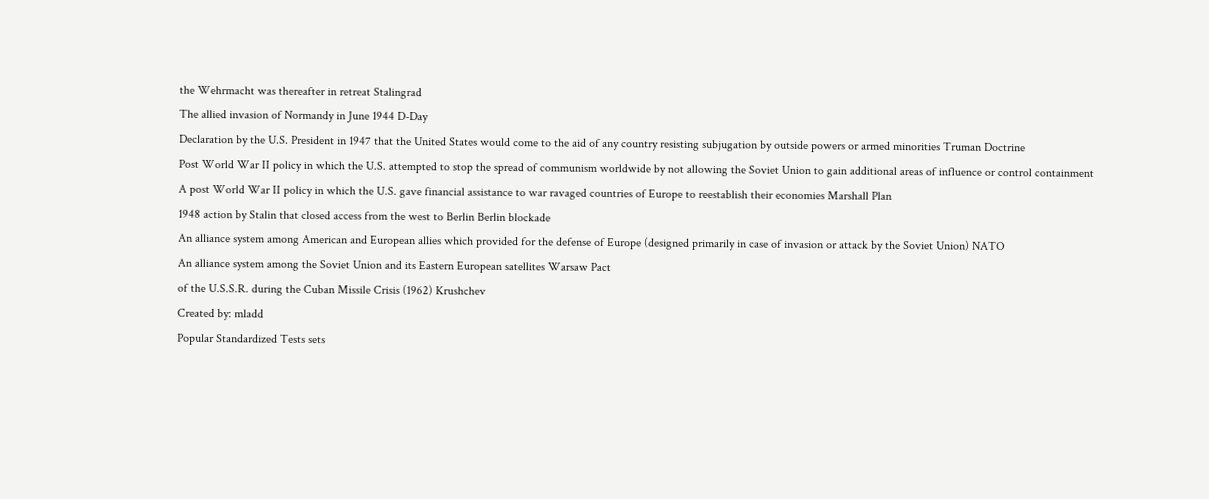the Wehrmacht was thereafter in retreat Stalingrad
The allied invasion of Normandy in June 1944 D-Day
Declaration by the U.S. President in 1947 that the United States would come to the aid of any country resisting subjugation by outside powers or armed minorities Truman Doctrine
Post World War II policy in which the U.S. attempted to stop the spread of communism worldwide by not allowing the Soviet Union to gain additional areas of influence or control containment
A post World War II policy in which the U.S. gave financial assistance to war ravaged countries of Europe to reestablish their economies Marshall Plan
1948 action by Stalin that closed access from the west to Berlin Berlin blockade
An alliance system among American and European allies which provided for the defense of Europe (designed primarily in case of invasion or attack by the Soviet Union) NATO
An alliance system among the Soviet Union and its Eastern European satellites Warsaw Pact
of the U.S.S.R. during the Cuban Missile Crisis (1962) Krushchev
Created by: mladd
Popular Standardized Tests sets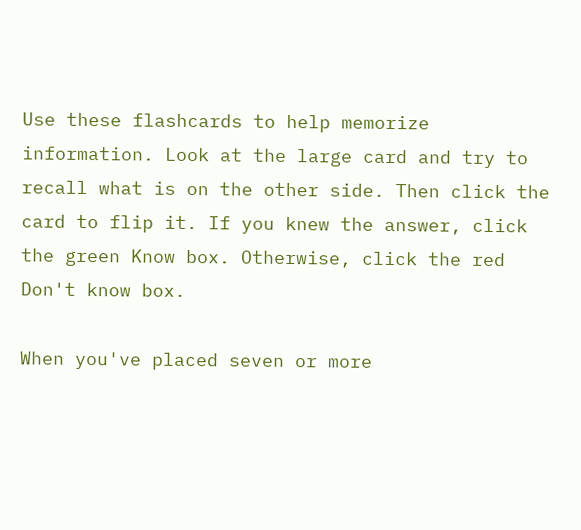Use these flashcards to help memorize information. Look at the large card and try to recall what is on the other side. Then click the card to flip it. If you knew the answer, click the green Know box. Otherwise, click the red Don't know box.

When you've placed seven or more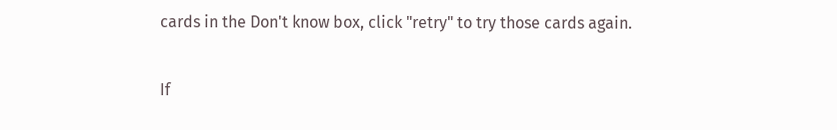cards in the Don't know box, click "retry" to try those cards again.

If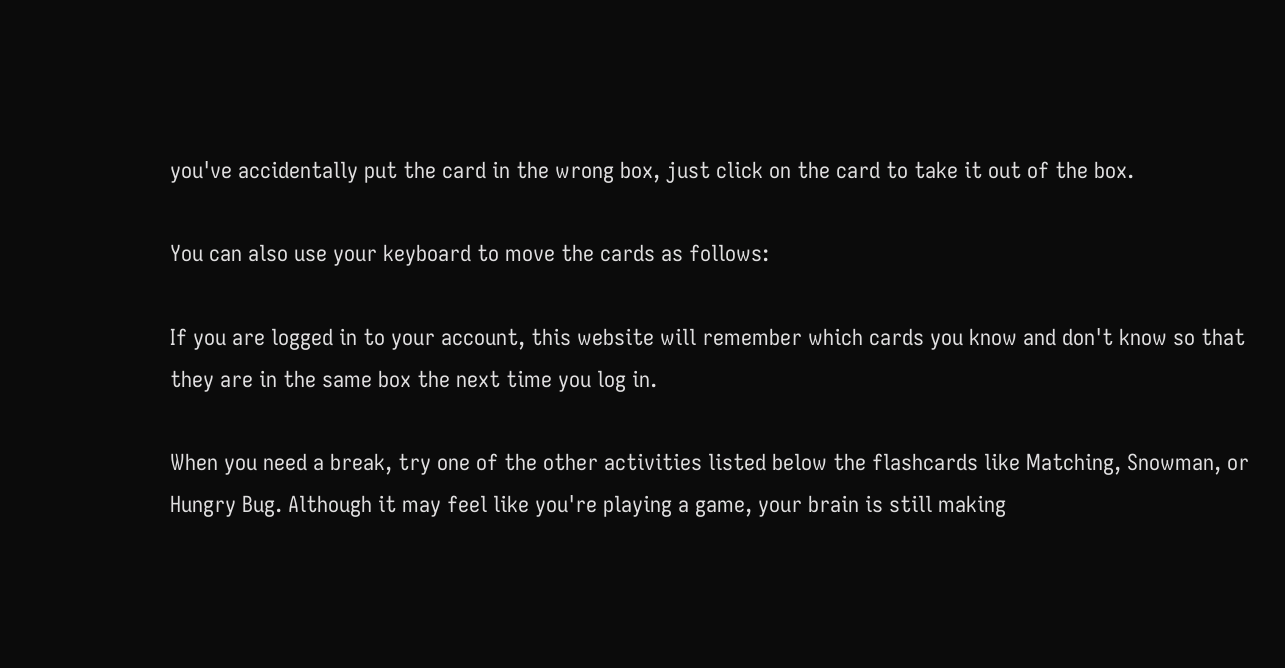you've accidentally put the card in the wrong box, just click on the card to take it out of the box.

You can also use your keyboard to move the cards as follows:

If you are logged in to your account, this website will remember which cards you know and don't know so that they are in the same box the next time you log in.

When you need a break, try one of the other activities listed below the flashcards like Matching, Snowman, or Hungry Bug. Although it may feel like you're playing a game, your brain is still making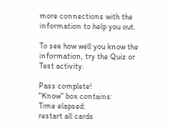more connections with the information to help you out.

To see how well you know the information, try the Quiz or Test activity.

Pass complete!
"Know" box contains:
Time elapsed:
restart all cards